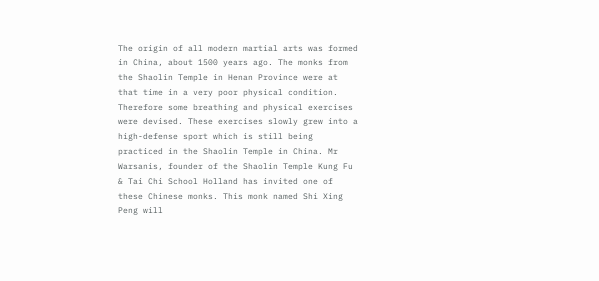The origin of all modern martial arts was formed in China, about 1500 years ago. The monks from the Shaolin Temple in Henan Province were at that time in a very poor physical condition. Therefore some breathing and physical exercises were devised. These exercises slowly grew into a high-defense sport which is still being practiced in the Shaolin Temple in China. Mr Warsanis, founder of the Shaolin Temple Kung Fu & Tai Chi School Holland has invited one of these Chinese monks. This monk named Shi Xing Peng will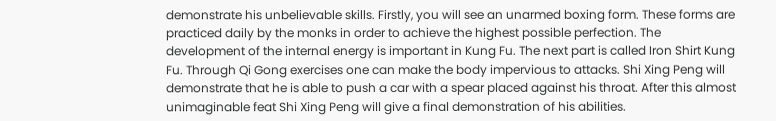demonstrate his unbelievable skills. Firstly, you will see an unarmed boxing form. These forms are practiced daily by the monks in order to achieve the highest possible perfection. The development of the internal energy is important in Kung Fu. The next part is called Iron Shirt Kung Fu. Through Qi Gong exercises one can make the body impervious to attacks. Shi Xing Peng will demonstrate that he is able to push a car with a spear placed against his throat. After this almost unimaginable feat Shi Xing Peng will give a final demonstration of his abilities.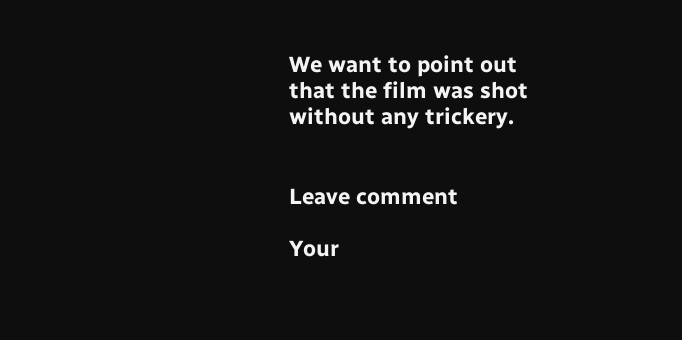We want to point out that the film was shot without any trickery.


Leave comment

Your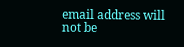email address will not be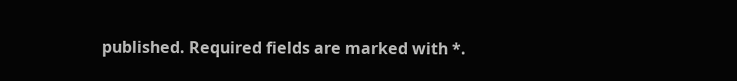published. Required fields are marked with *.